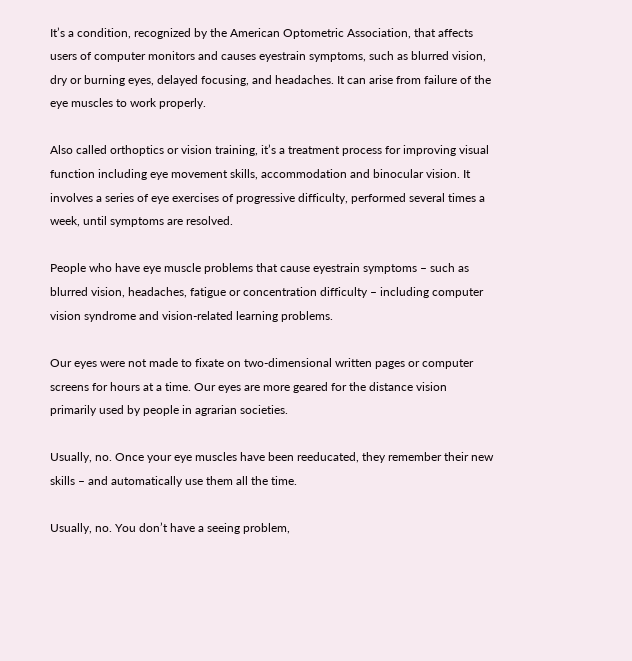It’s a condition, recognized by the American Optometric Association, that affects users of computer monitors and causes eyestrain symptoms, such as blurred vision, dry or burning eyes, delayed focusing, and headaches. It can arise from failure of the eye muscles to work properly.

Also called orthoptics or vision training, it’s a treatment process for improving visual function including eye movement skills, accommodation and binocular vision. It involves a series of eye exercises of progressive difficulty, performed several times a week, until symptoms are resolved.

People who have eye muscle problems that cause eyestrain symptoms – such as blurred vision, headaches, fatigue or concentration difficulty – including computer vision syndrome and vision-related learning problems.

Our eyes were not made to fixate on two-dimensional written pages or computer screens for hours at a time. Our eyes are more geared for the distance vision primarily used by people in agrarian societies.

Usually, no. Once your eye muscles have been reeducated, they remember their new skills – and automatically use them all the time.

Usually, no. You don’t have a seeing problem,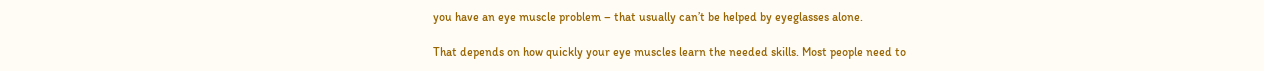you have an eye muscle problem – that usually can’t be helped by eyeglasses alone.

That depends on how quickly your eye muscles learn the needed skills. Most people need to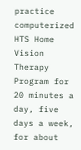practice computerized HTS Home Vision Therapy Program for 20 minutes a day, five days a week, for about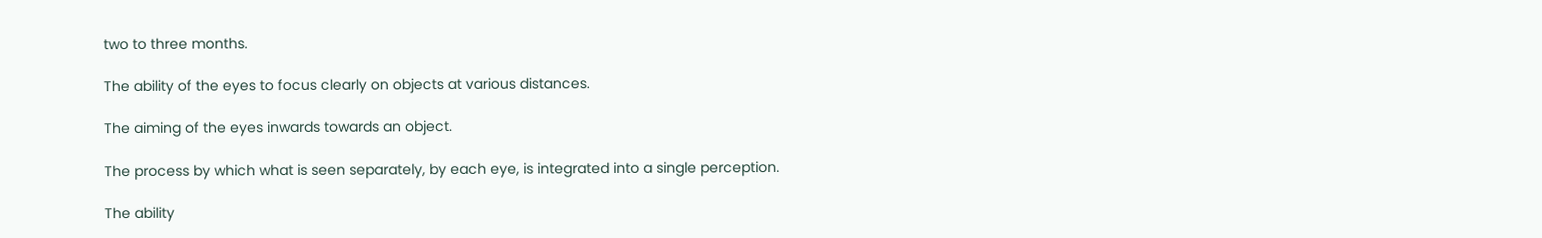two to three months.

The ability of the eyes to focus clearly on objects at various distances.

The aiming of the eyes inwards towards an object.

The process by which what is seen separately, by each eye, is integrated into a single perception.

The ability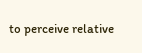to perceive relative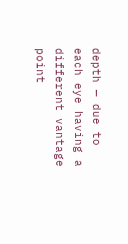depth — due to each eye having a different vantage point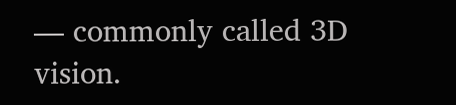— commonly called 3D vision.